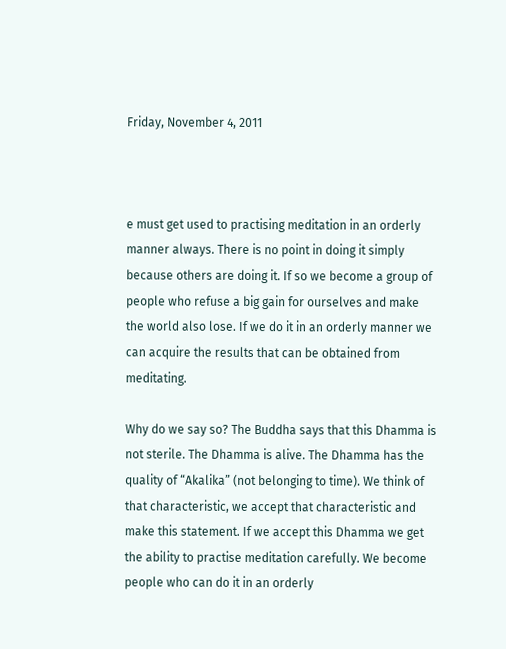Friday, November 4, 2011



e must get used to practising meditation in an orderly manner always. There is no point in doing it simply because others are doing it. If so we become a group of people who refuse a big gain for ourselves and make the world also lose. If we do it in an orderly manner we can acquire the results that can be obtained from meditating.

Why do we say so? The Buddha says that this Dhamma is not sterile. The Dhamma is alive. The Dhamma has the quality of “Akalika” (not belonging to time). We think of that characteristic, we accept that characteristic and make this statement. If we accept this Dhamma we get the ability to practise meditation carefully. We become people who can do it in an orderly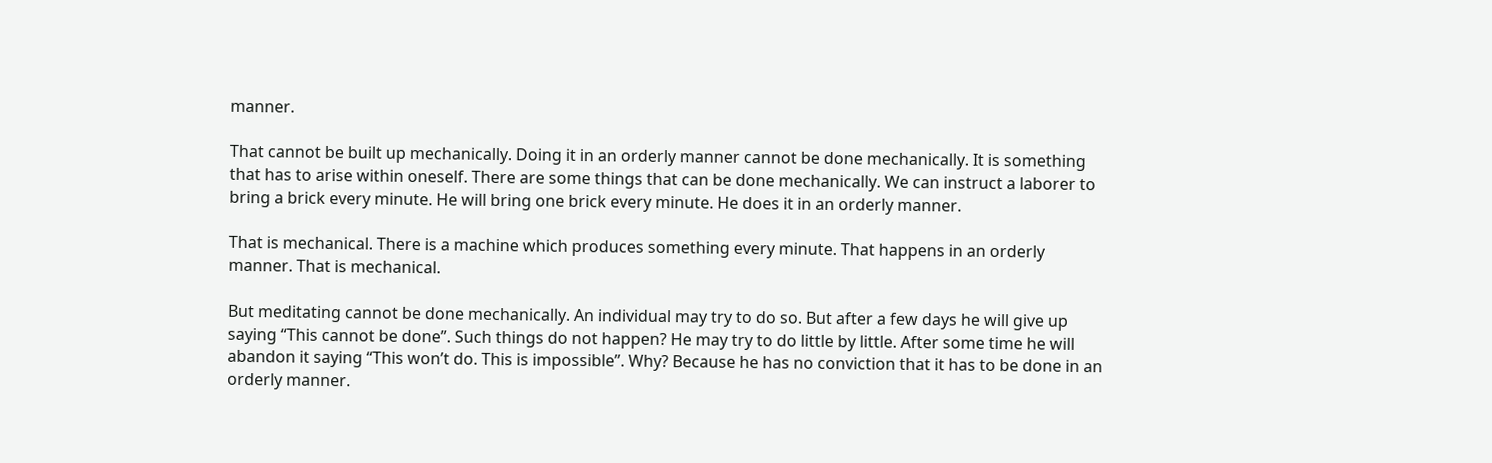manner.

That cannot be built up mechanically. Doing it in an orderly manner cannot be done mechanically. It is something that has to arise within oneself. There are some things that can be done mechanically. We can instruct a laborer to bring a brick every minute. He will bring one brick every minute. He does it in an orderly manner.

That is mechanical. There is a machine which produces something every minute. That happens in an orderly manner. That is mechanical.

But meditating cannot be done mechanically. An individual may try to do so. But after a few days he will give up saying “This cannot be done”. Such things do not happen? He may try to do little by little. After some time he will abandon it saying “This won’t do. This is impossible”. Why? Because he has no conviction that it has to be done in an orderly manner.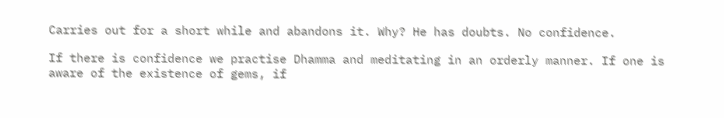Carries out for a short while and abandons it. Why? He has doubts. No confidence.

If there is confidence we practise Dhamma and meditating in an orderly manner. If one is aware of the existence of gems, if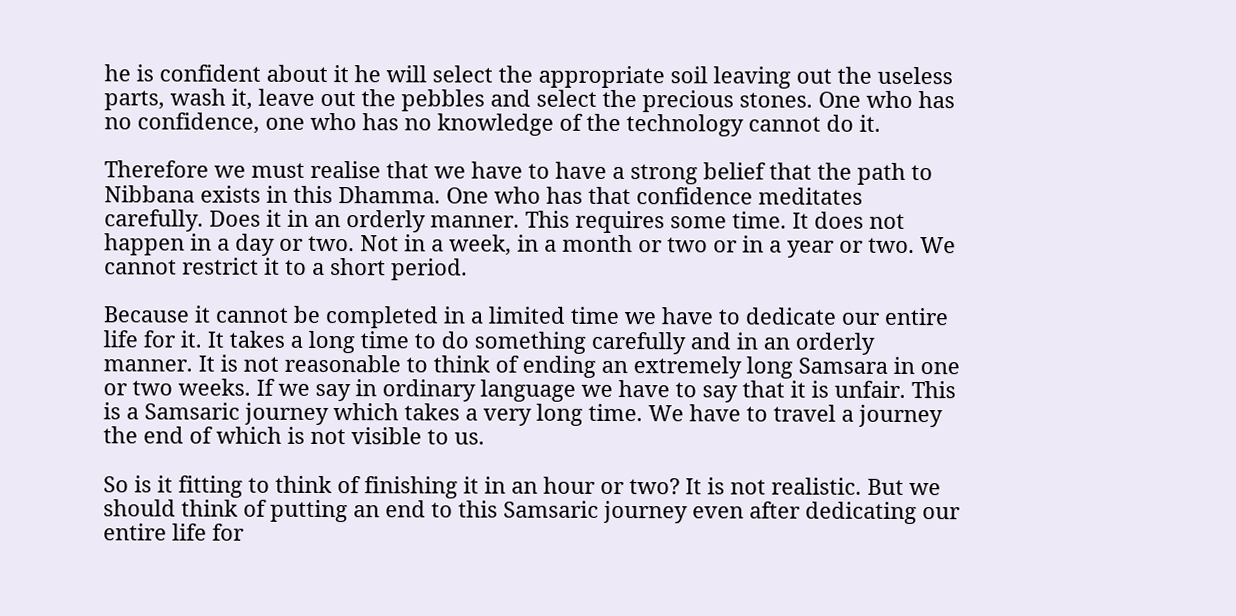he is confident about it he will select the appropriate soil leaving out the useless parts, wash it, leave out the pebbles and select the precious stones. One who has no confidence, one who has no knowledge of the technology cannot do it.

Therefore we must realise that we have to have a strong belief that the path to Nibbana exists in this Dhamma. One who has that confidence meditates carefully. Does it in an orderly manner. This requires some time. It does not happen in a day or two. Not in a week, in a month or two or in a year or two. We cannot restrict it to a short period.

Because it cannot be completed in a limited time we have to dedicate our entire life for it. It takes a long time to do something carefully and in an orderly manner. It is not reasonable to think of ending an extremely long Samsara in one or two weeks. If we say in ordinary language we have to say that it is unfair. This is a Samsaric journey which takes a very long time. We have to travel a journey the end of which is not visible to us.

So is it fitting to think of finishing it in an hour or two? It is not realistic. But we should think of putting an end to this Samsaric journey even after dedicating our entire life for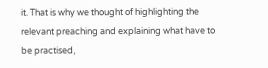it. That is why we thought of highlighting the relevant preaching and explaining what have to be practised,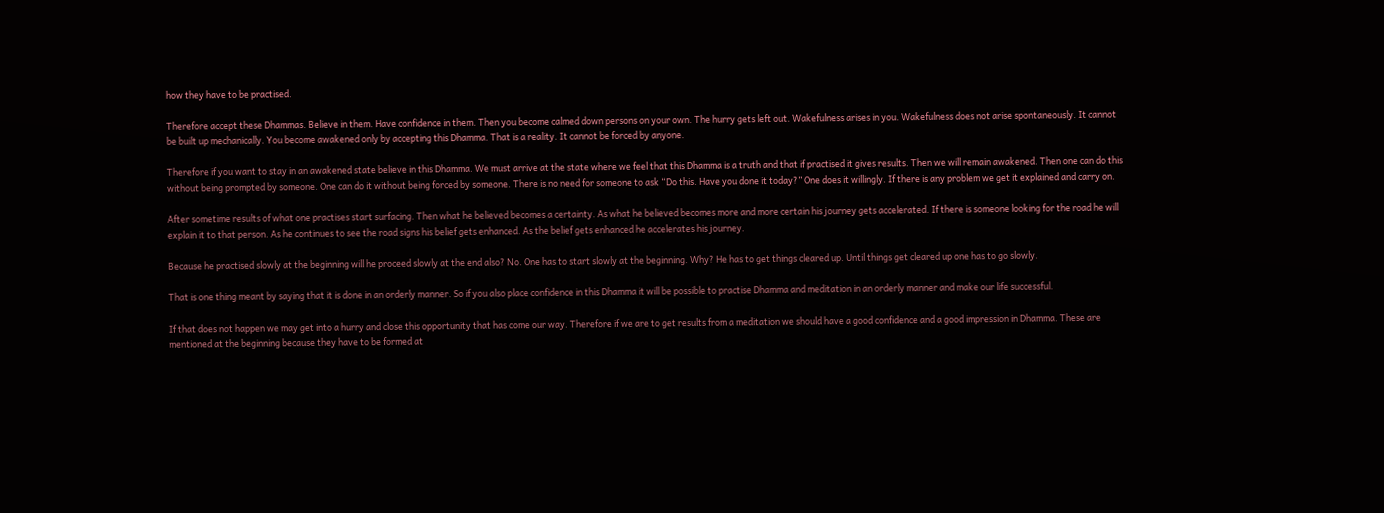how they have to be practised.

Therefore accept these Dhammas. Believe in them. Have confidence in them. Then you become calmed down persons on your own. The hurry gets left out. Wakefulness arises in you. Wakefulness does not arise spontaneously. It cannot be built up mechanically. You become awakened only by accepting this Dhamma. That is a reality. It cannot be forced by anyone.

Therefore if you want to stay in an awakened state believe in this Dhamma. We must arrive at the state where we feel that this Dhamma is a truth and that if practised it gives results. Then we will remain awakened. Then one can do this without being prompted by someone. One can do it without being forced by someone. There is no need for someone to ask “Do this. Have you done it today?” One does it willingly. If there is any problem we get it explained and carry on.

After sometime results of what one practises start surfacing. Then what he believed becomes a certainty. As what he believed becomes more and more certain his journey gets accelerated. If there is someone looking for the road he will explain it to that person. As he continues to see the road signs his belief gets enhanced. As the belief gets enhanced he accelerates his journey.

Because he practised slowly at the beginning will he proceed slowly at the end also? No. One has to start slowly at the beginning. Why? He has to get things cleared up. Until things get cleared up one has to go slowly.

That is one thing meant by saying that it is done in an orderly manner. So if you also place confidence in this Dhamma it will be possible to practise Dhamma and meditation in an orderly manner and make our life successful.

If that does not happen we may get into a hurry and close this opportunity that has come our way. Therefore if we are to get results from a meditation we should have a good confidence and a good impression in Dhamma. These are mentioned at the beginning because they have to be formed at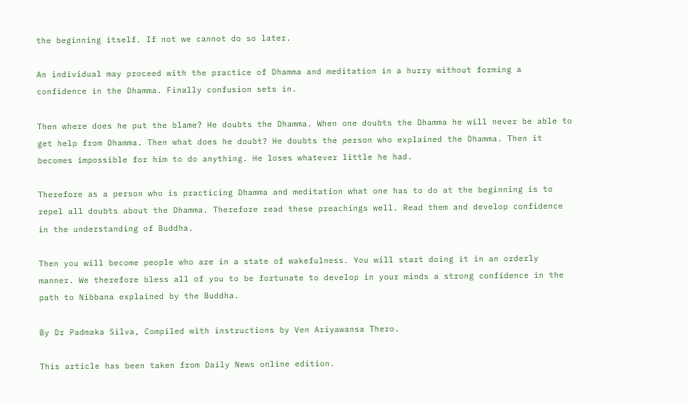the beginning itself. If not we cannot do so later.

An individual may proceed with the practice of Dhamma and meditation in a hurry without forming a confidence in the Dhamma. Finally confusion sets in.

Then where does he put the blame? He doubts the Dhamma. When one doubts the Dhamma he will never be able to get help from Dhamma. Then what does he doubt? He doubts the person who explained the Dhamma. Then it becomes impossible for him to do anything. He loses whatever little he had.

Therefore as a person who is practicing Dhamma and meditation what one has to do at the beginning is to repel all doubts about the Dhamma. Therefore read these preachings well. Read them and develop confidence in the understanding of Buddha.

Then you will become people who are in a state of wakefulness. You will start doing it in an orderly manner. We therefore bless all of you to be fortunate to develop in your minds a strong confidence in the path to Nibbana explained by the Buddha.

By Dr Padmaka Silva, Compiled with instructions by Ven Ariyawansa Thero.

This article has been taken from Daily News online edition.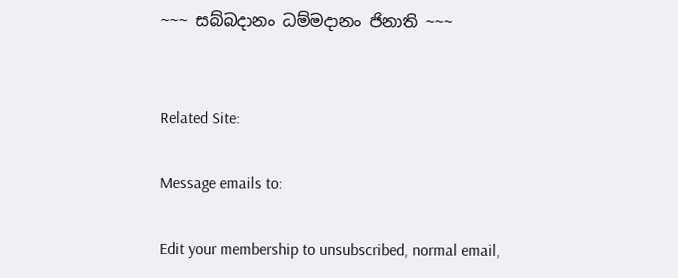~~~ සබ්බදානං ධම්මදානං ජිනාති ~~~


Related Site:

Message emails to:

Edit your membership to unsubscribed, normal email,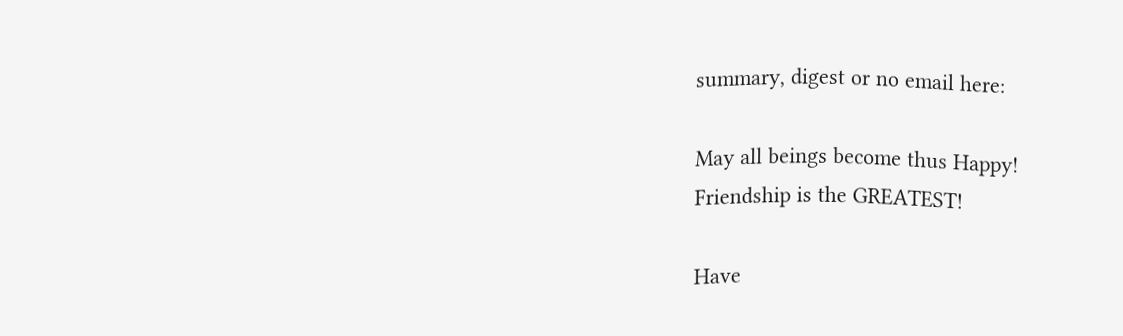summary, digest or no email here:

May all beings become thus Happy!
Friendship is the GREATEST!

Have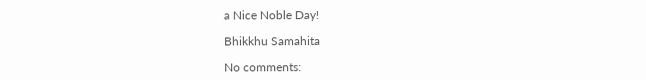a Nice Noble Day!

Bhikkhu Samahita

No comments: